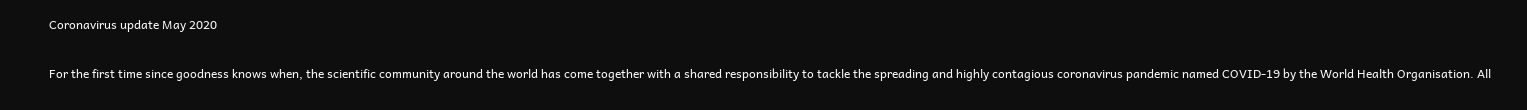Coronavirus update May 2020

For the first time since goodness knows when, the scientific community around the world has come together with a shared responsibility to tackle the spreading and highly contagious coronavirus pandemic named COVID-19 by the World Health Organisation. All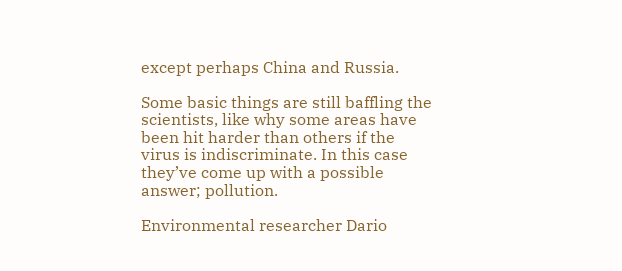except perhaps China and Russia.

Some basic things are still baffling the scientists, like why some areas have been hit harder than others if the virus is indiscriminate. In this case they’ve come up with a possible answer; pollution.

Environmental researcher Dario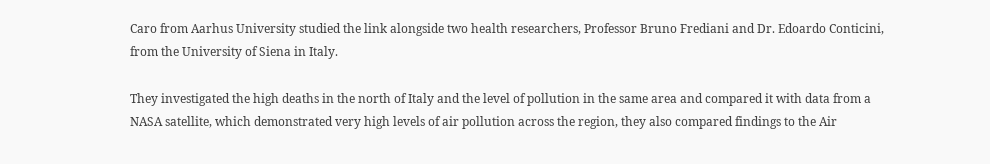Caro from Aarhus University studied the link alongside two health researchers, Professor Bruno Frediani and Dr. Edoardo Conticini, from the University of Siena in Italy.

They investigated the high deaths in the north of Italy and the level of pollution in the same area and compared it with data from a NASA satellite, which demonstrated very high levels of air pollution across the region, they also compared findings to the Air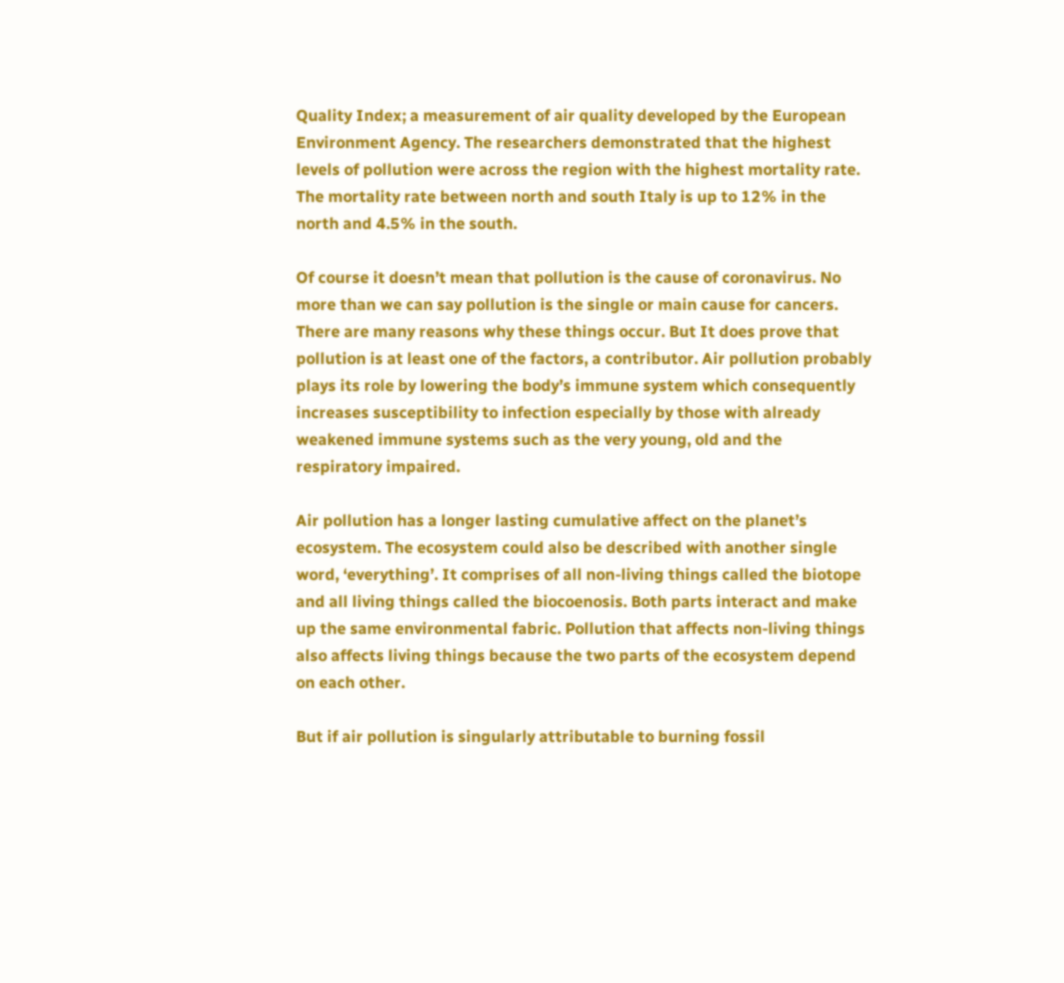Quality Index; a measurement of air quality developed by the European Environment Agency. The researchers demonstrated that the highest levels of pollution were across the region with the highest mortality rate. The mortality rate between north and south Italy is up to 12% in the north and 4.5% in the south.

Of course it doesn’t mean that pollution is the cause of coronavirus. No more than we can say pollution is the single or main cause for cancers. There are many reasons why these things occur. But It does prove that pollution is at least one of the factors, a contributor. Air pollution probably plays its role by lowering the body’s immune system which consequently increases susceptibility to infection especially by those with already weakened immune systems such as the very young, old and the respiratory impaired.

Air pollution has a longer lasting cumulative affect on the planet’s ecosystem. The ecosystem could also be described with another single word, ‘everything’. It comprises of all non-living things called the biotope and all living things called the biocoenosis. Both parts interact and make up the same environmental fabric. Pollution that affects non-living things also affects living things because the two parts of the ecosystem depend on each other.

But if air pollution is singularly attributable to burning fossil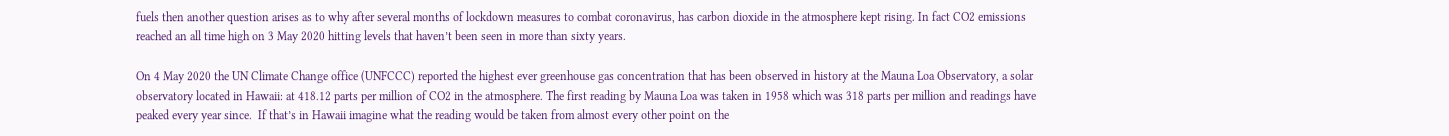fuels then another question arises as to why after several months of lockdown measures to combat coronavirus, has carbon dioxide in the atmosphere kept rising. In fact CO2 emissions reached an all time high on 3 May 2020 hitting levels that haven’t been seen in more than sixty years.

On 4 May 2020 the UN Climate Change office (UNFCCC) reported the highest ever greenhouse gas concentration that has been observed in history at the Mauna Loa Observatory, a solar observatory located in Hawaii: at 418.12 parts per million of CO2 in the atmosphere. The first reading by Mauna Loa was taken in 1958 which was 318 parts per million and readings have peaked every year since.  If that’s in Hawaii imagine what the reading would be taken from almost every other point on the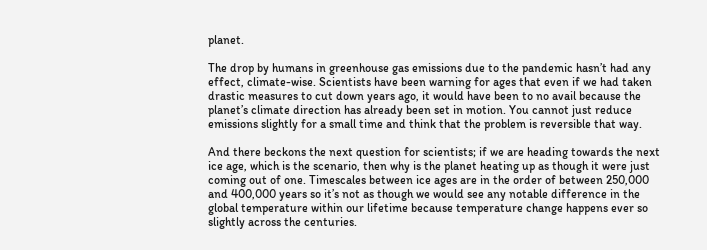planet.

The drop by humans in greenhouse gas emissions due to the pandemic hasn’t had any effect, climate-wise. Scientists have been warning for ages that even if we had taken drastic measures to cut down years ago, it would have been to no avail because the planet’s climate direction has already been set in motion. You cannot just reduce emissions slightly for a small time and think that the problem is reversible that way.

And there beckons the next question for scientists; if we are heading towards the next ice age, which is the scenario, then why is the planet heating up as though it were just coming out of one. Timescales between ice ages are in the order of between 250,000 and 400,000 years so it’s not as though we would see any notable difference in the global temperature within our lifetime because temperature change happens ever so slightly across the centuries.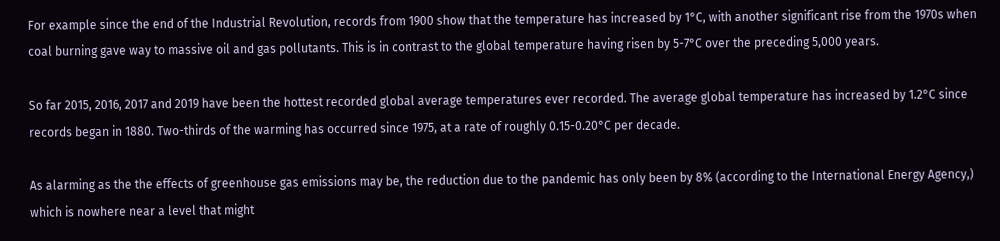For example since the end of the Industrial Revolution, records from 1900 show that the temperature has increased by 1°C, with another significant rise from the 1970s when coal burning gave way to massive oil and gas pollutants. This is in contrast to the global temperature having risen by 5-7°C over the preceding 5,000 years.

So far 2015, 2016, 2017 and 2019 have been the hottest recorded global average temperatures ever recorded. The average global temperature has increased by 1.2°C since records began in 1880. Two-thirds of the warming has occurred since 1975, at a rate of roughly 0.15-0.20°C per decade.

As alarming as the the effects of greenhouse gas emissions may be, the reduction due to the pandemic has only been by 8% (according to the International Energy Agency,) which is nowhere near a level that might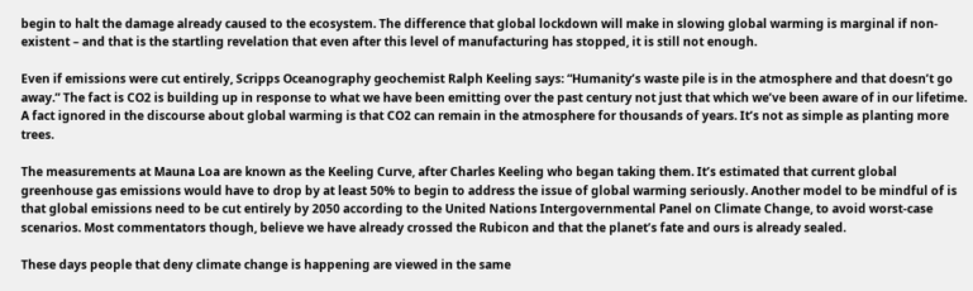begin to halt the damage already caused to the ecosystem. The difference that global lockdown will make in slowing global warming is marginal if non-existent – and that is the startling revelation that even after this level of manufacturing has stopped, it is still not enough.

Even if emissions were cut entirely, Scripps Oceanography geochemist Ralph Keeling says: “Humanity’s waste pile is in the atmosphere and that doesn’t go away.” The fact is CO2 is building up in response to what we have been emitting over the past century not just that which we’ve been aware of in our lifetime. A fact ignored in the discourse about global warming is that CO2 can remain in the atmosphere for thousands of years. It’s not as simple as planting more trees.

The measurements at Mauna Loa are known as the Keeling Curve, after Charles Keeling who began taking them. It’s estimated that current global greenhouse gas emissions would have to drop by at least 50% to begin to address the issue of global warming seriously. Another model to be mindful of is that global emissions need to be cut entirely by 2050 according to the United Nations Intergovernmental Panel on Climate Change, to avoid worst-case scenarios. Most commentators though, believe we have already crossed the Rubicon and that the planet’s fate and ours is already sealed.

These days people that deny climate change is happening are viewed in the same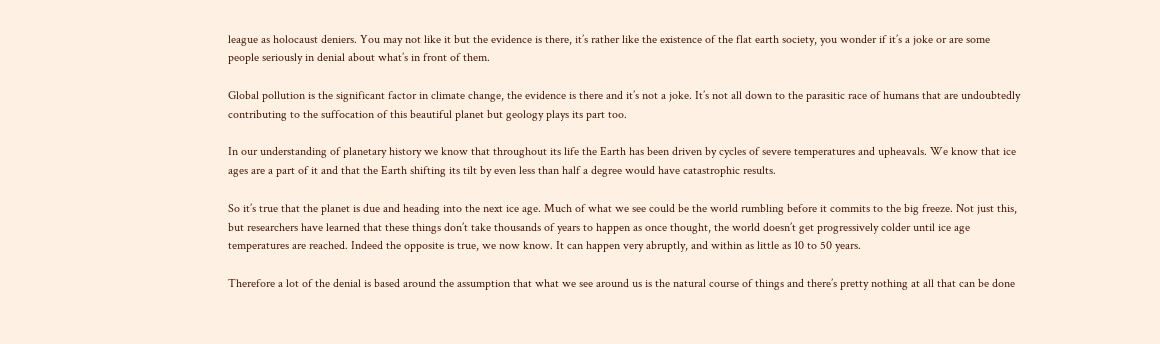league as holocaust deniers. You may not like it but the evidence is there, it’s rather like the existence of the flat earth society, you wonder if it’s a joke or are some people seriously in denial about what’s in front of them.

Global pollution is the significant factor in climate change, the evidence is there and it’s not a joke. It’s not all down to the parasitic race of humans that are undoubtedly contributing to the suffocation of this beautiful planet but geology plays its part too.

In our understanding of planetary history we know that throughout its life the Earth has been driven by cycles of severe temperatures and upheavals. We know that ice ages are a part of it and that the Earth shifting its tilt by even less than half a degree would have catastrophic results.

So it’s true that the planet is due and heading into the next ice age. Much of what we see could be the world rumbling before it commits to the big freeze. Not just this, but researchers have learned that these things don’t take thousands of years to happen as once thought, the world doesn’t get progressively colder until ice age temperatures are reached. Indeed the opposite is true, we now know. It can happen very abruptly, and within as little as 10 to 50 years.

Therefore a lot of the denial is based around the assumption that what we see around us is the natural course of things and there’s pretty nothing at all that can be done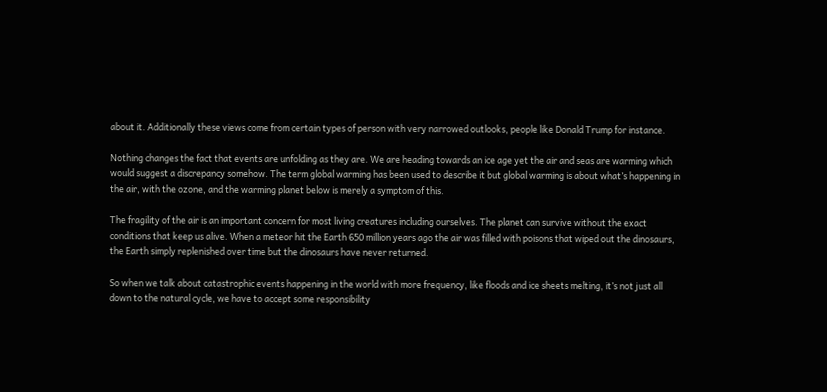about it. Additionally these views come from certain types of person with very narrowed outlooks, people like Donald Trump for instance.

Nothing changes the fact that events are unfolding as they are. We are heading towards an ice age yet the air and seas are warming which would suggest a discrepancy somehow. The term global warming has been used to describe it but global warming is about what’s happening in the air, with the ozone, and the warming planet below is merely a symptom of this.

The fragility of the air is an important concern for most living creatures including ourselves. The planet can survive without the exact conditions that keep us alive. When a meteor hit the Earth 650 million years ago the air was filled with poisons that wiped out the dinosaurs, the Earth simply replenished over time but the dinosaurs have never returned.

So when we talk about catastrophic events happening in the world with more frequency, like floods and ice sheets melting, it’s not just all down to the natural cycle, we have to accept some responsibility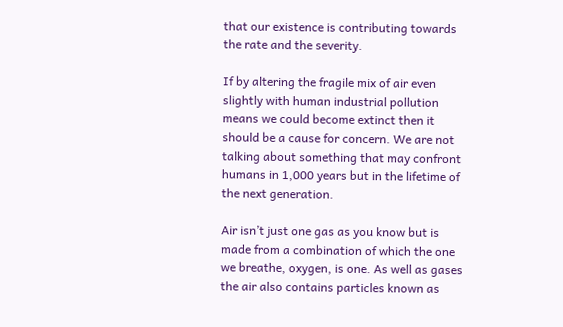that our existence is contributing towards the rate and the severity.

If by altering the fragile mix of air even slightly with human industrial pollution means we could become extinct then it should be a cause for concern. We are not talking about something that may confront humans in 1,000 years but in the lifetime of the next generation.

Air isn’t just one gas as you know but is made from a combination of which the one we breathe, oxygen, is one. As well as gases the air also contains particles known as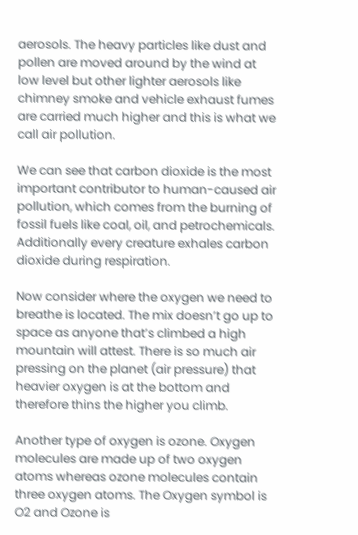aerosols. The heavy particles like dust and pollen are moved around by the wind at low level but other lighter aerosols like chimney smoke and vehicle exhaust fumes are carried much higher and this is what we call air pollution.

We can see that carbon dioxide is the most important contributor to human-caused air pollution, which comes from the burning of fossil fuels like coal, oil, and petrochemicals. Additionally every creature exhales carbon dioxide during respiration.

Now consider where the oxygen we need to breathe is located. The mix doesn’t go up to space as anyone that’s climbed a high mountain will attest. There is so much air pressing on the planet (air pressure) that heavier oxygen is at the bottom and therefore thins the higher you climb.

Another type of oxygen is ozone. Oxygen molecules are made up of two oxygen atoms whereas ozone molecules contain three oxygen atoms. The Oxygen symbol is O2 and Ozone is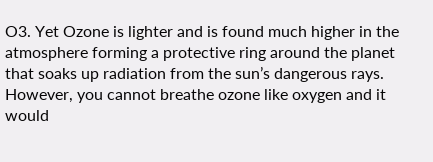O3. Yet Ozone is lighter and is found much higher in the atmosphere forming a protective ring around the planet that soaks up radiation from the sun’s dangerous rays. However, you cannot breathe ozone like oxygen and it would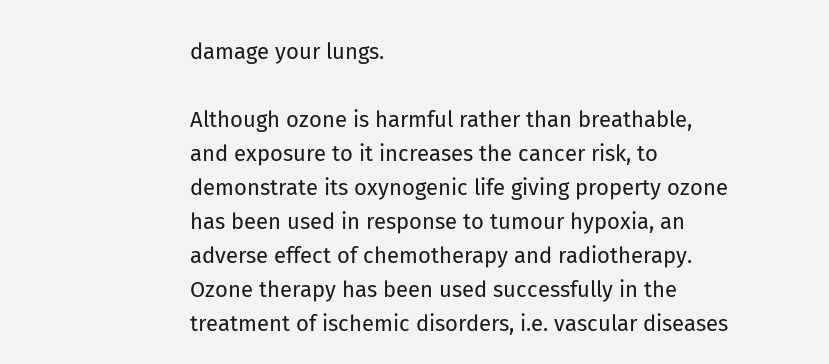damage your lungs.

Although ozone is harmful rather than breathable, and exposure to it increases the cancer risk, to demonstrate its oxynogenic life giving property ozone has been used in response to tumour hypoxia, an adverse effect of chemotherapy and radiotherapy. Ozone therapy has been used successfully in the treatment of ischemic disorders, i.e. vascular diseases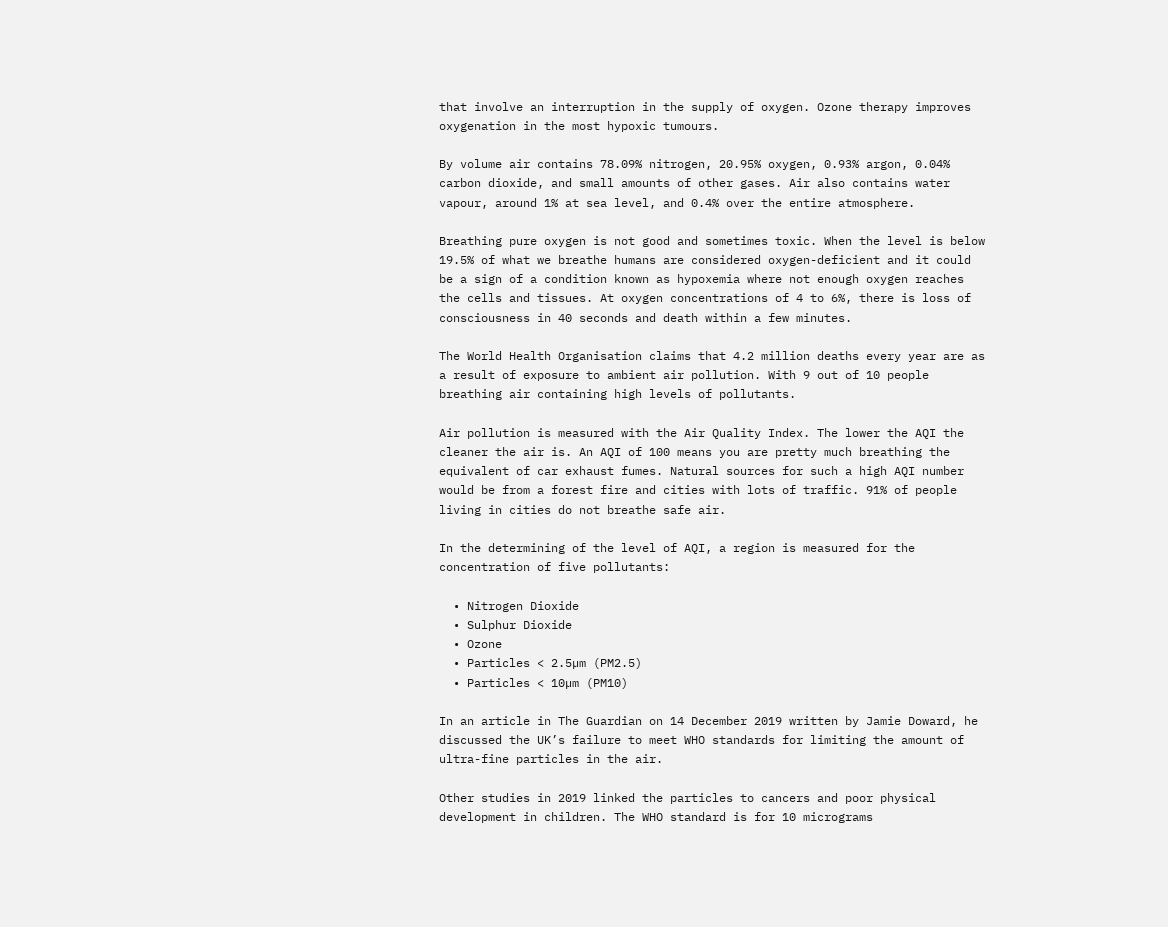that involve an interruption in the supply of oxygen. Ozone therapy improves oxygenation in the most hypoxic tumours.

By volume air contains 78.09% nitrogen, 20.95% oxygen, 0.93% argon, 0.04% carbon dioxide, and small amounts of other gases. Air also contains water vapour, around 1% at sea level, and 0.4% over the entire atmosphere.

Breathing pure oxygen is not good and sometimes toxic. When the level is below 19.5% of what we breathe humans are considered oxygen-deficient and it could be a sign of a condition known as hypoxemia where not enough oxygen reaches the cells and tissues. At oxygen concentrations of 4 to 6%, there is loss of consciousness in 40 seconds and death within a few minutes.

The World Health Organisation claims that 4.2 million deaths every year are as a result of exposure to ambient air pollution. With 9 out of 10 people breathing air containing high levels of pollutants.

Air pollution is measured with the Air Quality Index. The lower the AQI the cleaner the air is. An AQI of 100 means you are pretty much breathing the equivalent of car exhaust fumes. Natural sources for such a high AQI number would be from a forest fire and cities with lots of traffic. 91% of people living in cities do not breathe safe air.

In the determining of the level of AQI, a region is measured for the concentration of five pollutants:

  • Nitrogen Dioxide
  • Sulphur Dioxide
  • Ozone
  • Particles < 2.5µm (PM2.5)
  • Particles < 10µm (PM10)

In an article in The Guardian on 14 December 2019 written by Jamie Doward, he discussed the UK’s failure to meet WHO standards for limiting the amount of ultra-fine particles in the air.

Other studies in 2019 linked the particles to cancers and poor physical development in children. The WHO standard is for 10 micrograms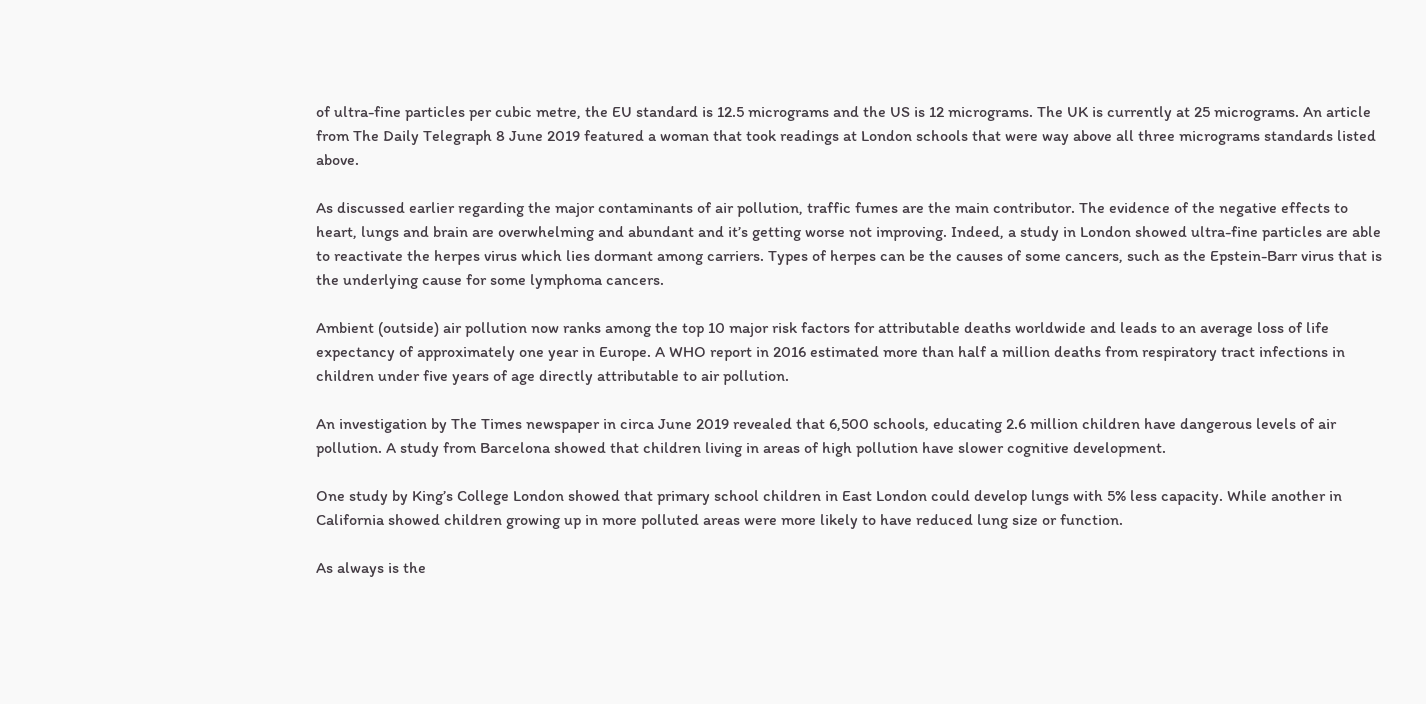of ultra-fine particles per cubic metre, the EU standard is 12.5 micrograms and the US is 12 micrograms. The UK is currently at 25 micrograms. An article from The Daily Telegraph 8 June 2019 featured a woman that took readings at London schools that were way above all three micrograms standards listed above.

As discussed earlier regarding the major contaminants of air pollution, traffic fumes are the main contributor. The evidence of the negative effects to heart, lungs and brain are overwhelming and abundant and it’s getting worse not improving. Indeed, a study in London showed ultra-fine particles are able to reactivate the herpes virus which lies dormant among carriers. Types of herpes can be the causes of some cancers, such as the Epstein-Barr virus that is the underlying cause for some lymphoma cancers.

Ambient (outside) air pollution now ranks among the top 10 major risk factors for attributable deaths worldwide and leads to an average loss of life expectancy of approximately one year in Europe. A WHO report in 2016 estimated more than half a million deaths from respiratory tract infections in children under five years of age directly attributable to air pollution.

An investigation by The Times newspaper in circa June 2019 revealed that 6,500 schools, educating 2.6 million children have dangerous levels of air pollution. A study from Barcelona showed that children living in areas of high pollution have slower cognitive development.

One study by King’s College London showed that primary school children in East London could develop lungs with 5% less capacity. While another in California showed children growing up in more polluted areas were more likely to have reduced lung size or function.

As always is the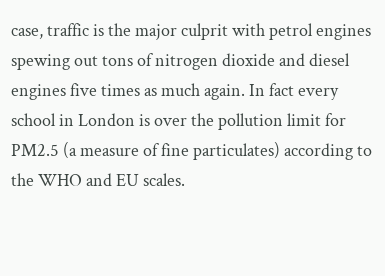case, traffic is the major culprit with petrol engines spewing out tons of nitrogen dioxide and diesel engines five times as much again. In fact every school in London is over the pollution limit for PM2.5 (a measure of fine particulates) according to the WHO and EU scales.